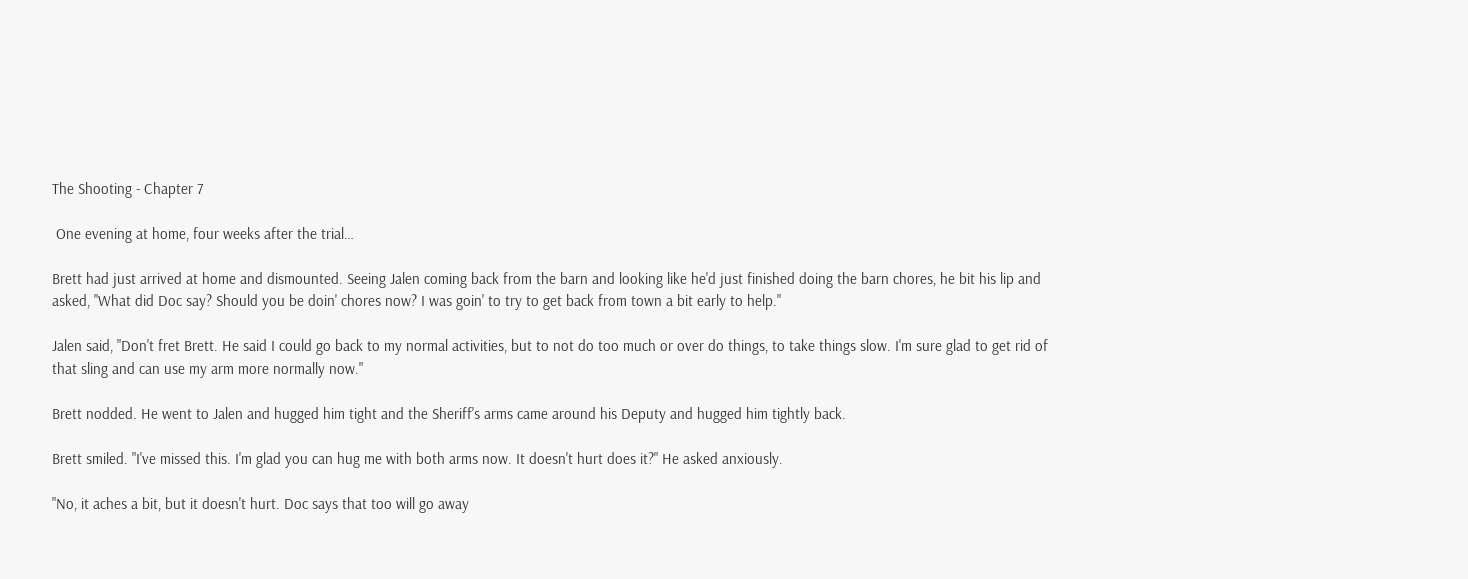The Shooting - Chapter 7

 One evening at home, four weeks after the trial…

Brett had just arrived at home and dismounted. Seeing Jalen coming back from the barn and looking like he'd just finished doing the barn chores, he bit his lip and asked, "What did Doc say? Should you be doin' chores now? I was goin' to try to get back from town a bit early to help."

Jalen said, "Don't fret Brett. He said I could go back to my normal activities, but to not do too much or over do things, to take things slow. I'm sure glad to get rid of that sling and can use my arm more normally now."

Brett nodded. He went to Jalen and hugged him tight and the Sheriff's arms came around his Deputy and hugged him tightly back.

Brett smiled. "I've missed this. I'm glad you can hug me with both arms now. It doesn't hurt does it?" He asked anxiously.

"No, it aches a bit, but it doesn't hurt. Doc says that too will go away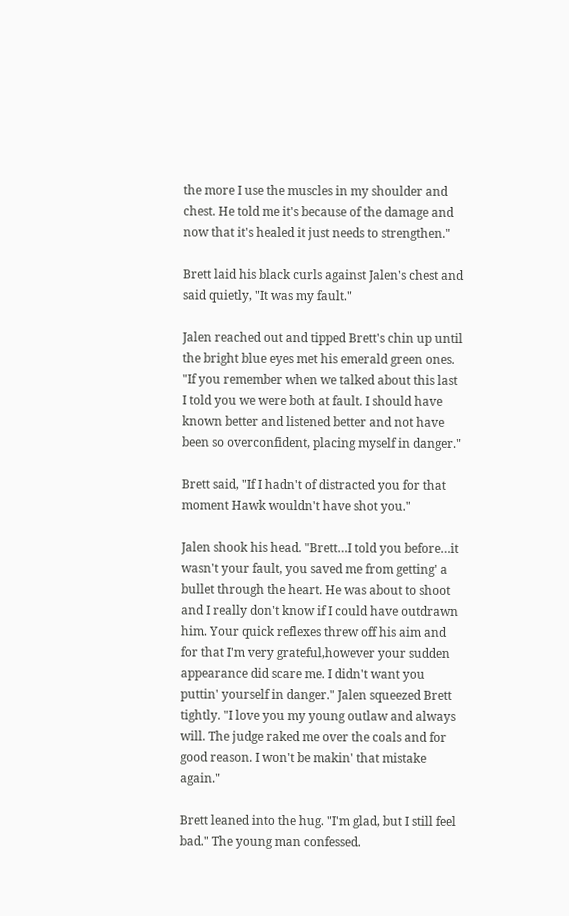the more I use the muscles in my shoulder and chest. He told me it's because of the damage and now that it's healed it just needs to strengthen."

Brett laid his black curls against Jalen's chest and said quietly, "It was my fault."

Jalen reached out and tipped Brett's chin up until the bright blue eyes met his emerald green ones. "If you remember when we talked about this last I told you we were both at fault. I should have known better and listened better and not have been so overconfident, placing myself in danger."

Brett said, "If I hadn't of distracted you for that moment Hawk wouldn't have shot you."

Jalen shook his head. "Brett…I told you before…it wasn't your fault, you saved me from getting' a bullet through the heart. He was about to shoot and I really don't know if I could have outdrawn him. Your quick reflexes threw off his aim and for that I'm very grateful,however your sudden appearance did scare me. I didn't want you puttin' yourself in danger." Jalen squeezed Brett tightly. "I love you my young outlaw and always will. The judge raked me over the coals and for good reason. I won't be makin' that mistake again."

Brett leaned into the hug. "I'm glad, but I still feel bad." The young man confessed.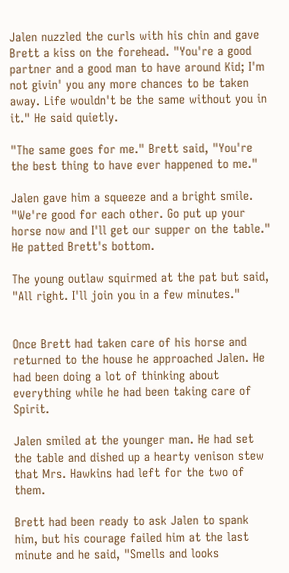Jalen nuzzled the curls with his chin and gave Brett a kiss on the forehead. "You're a good partner and a good man to have around Kid; I'm not givin' you any more chances to be taken away. Life wouldn't be the same without you in it." He said quietly.

"The same goes for me." Brett said, "You're the best thing to have ever happened to me."

Jalen gave him a squeeze and a bright smile. "We're good for each other. Go put up your horse now and I'll get our supper on the table." He patted Brett's bottom.

The young outlaw squirmed at the pat but said, "All right. I'll join you in a few minutes."


Once Brett had taken care of his horse and returned to the house he approached Jalen. He had been doing a lot of thinking about everything while he had been taking care of Spirit.

Jalen smiled at the younger man. He had set the table and dished up a hearty venison stew that Mrs. Hawkins had left for the two of them.

Brett had been ready to ask Jalen to spank him, but his courage failed him at the last minute and he said, "Smells and looks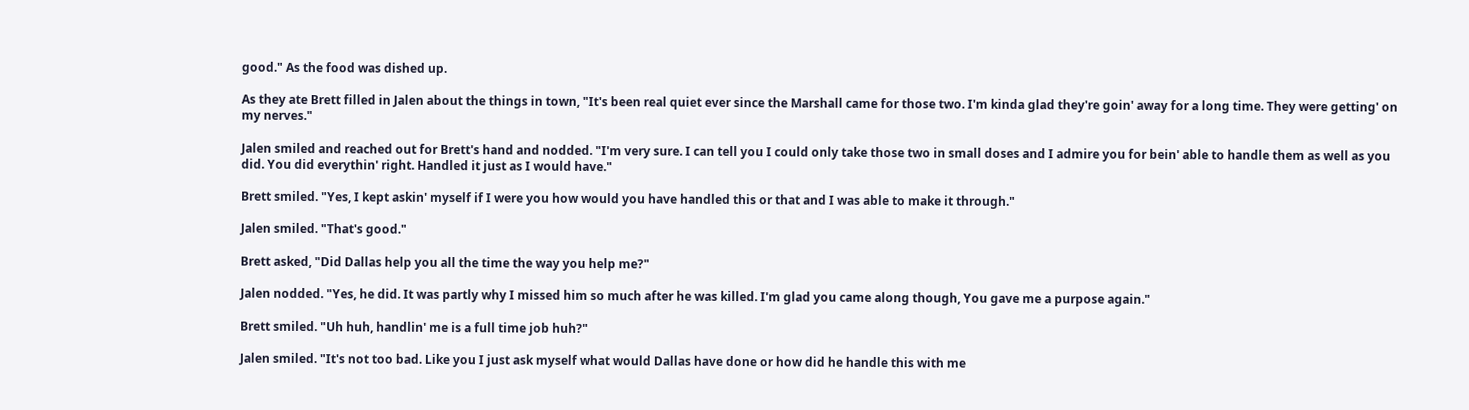good." As the food was dished up.

As they ate Brett filled in Jalen about the things in town, "It's been real quiet ever since the Marshall came for those two. I'm kinda glad they're goin' away for a long time. They were getting' on my nerves."

Jalen smiled and reached out for Brett's hand and nodded. "I'm very sure. I can tell you I could only take those two in small doses and I admire you for bein' able to handle them as well as you did. You did everythin' right. Handled it just as I would have."

Brett smiled. "Yes, I kept askin' myself if I were you how would you have handled this or that and I was able to make it through."

Jalen smiled. "That's good."

Brett asked, "Did Dallas help you all the time the way you help me?"

Jalen nodded. "Yes, he did. It was partly why I missed him so much after he was killed. I'm glad you came along though, You gave me a purpose again."

Brett smiled. "Uh huh, handlin' me is a full time job huh?"

Jalen smiled. "It's not too bad. Like you I just ask myself what would Dallas have done or how did he handle this with me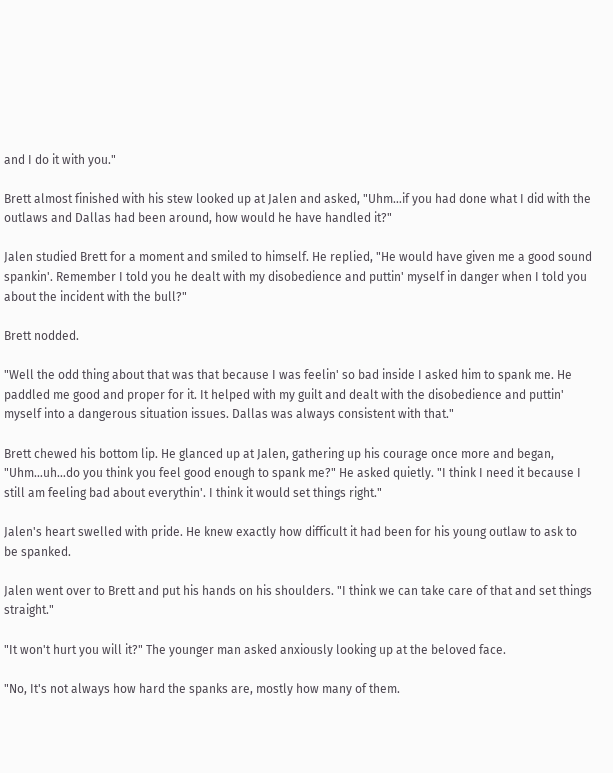and I do it with you."

Brett almost finished with his stew looked up at Jalen and asked, "Uhm…if you had done what I did with the outlaws and Dallas had been around, how would he have handled it?"

Jalen studied Brett for a moment and smiled to himself. He replied, "He would have given me a good sound spankin'. Remember I told you he dealt with my disobedience and puttin' myself in danger when I told you about the incident with the bull?"

Brett nodded.

"Well the odd thing about that was that because I was feelin' so bad inside I asked him to spank me. He paddled me good and proper for it. It helped with my guilt and dealt with the disobedience and puttin' myself into a dangerous situation issues. Dallas was always consistent with that."

Brett chewed his bottom lip. He glanced up at Jalen, gathering up his courage once more and began, "Uhm…uh…do you think you feel good enough to spank me?" He asked quietly. "I think I need it because I still am feeling bad about everythin'. I think it would set things right."

Jalen's heart swelled with pride. He knew exactly how difficult it had been for his young outlaw to ask to be spanked.

Jalen went over to Brett and put his hands on his shoulders. "I think we can take care of that and set things straight."

"It won't hurt you will it?" The younger man asked anxiously looking up at the beloved face.

"No, It's not always how hard the spanks are, mostly how many of them.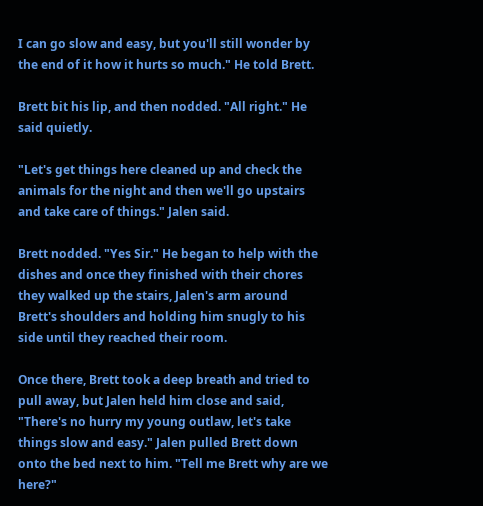I can go slow and easy, but you'll still wonder by the end of it how it hurts so much." He told Brett.

Brett bit his lip, and then nodded. "All right." He said quietly.

"Let's get things here cleaned up and check the animals for the night and then we'll go upstairs and take care of things." Jalen said.

Brett nodded. "Yes Sir." He began to help with the dishes and once they finished with their chores they walked up the stairs, Jalen's arm around Brett's shoulders and holding him snugly to his side until they reached their room.

Once there, Brett took a deep breath and tried to pull away, but Jalen held him close and said, "There's no hurry my young outlaw, let's take things slow and easy." Jalen pulled Brett down onto the bed next to him. "Tell me Brett why are we here?"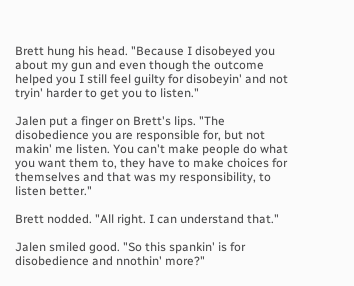Brett hung his head. "Because I disobeyed you about my gun and even though the outcome helped you I still feel guilty for disobeyin' and not tryin' harder to get you to listen."

Jalen put a finger on Brett's lips. "The disobedience you are responsible for, but not makin' me listen. You can't make people do what you want them to, they have to make choices for themselves and that was my responsibility, to listen better."

Brett nodded. "All right. I can understand that."

Jalen smiled good. "So this spankin' is for disobedience and nnothin' more?"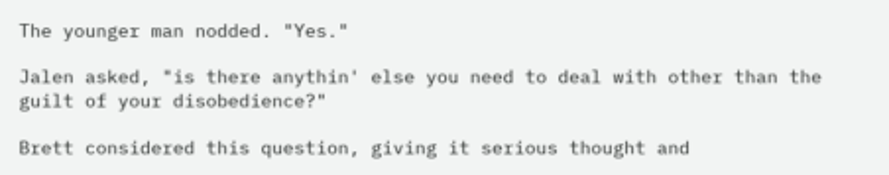The younger man nodded. "Yes."

Jalen asked, "is there anythin' else you need to deal with other than the guilt of your disobedience?"

Brett considered this question, giving it serious thought and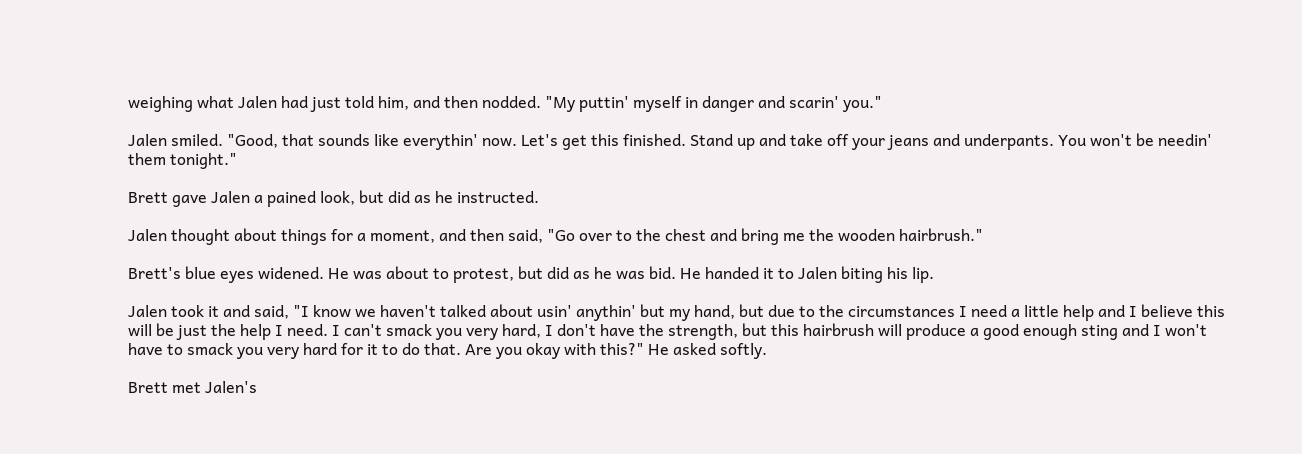weighing what Jalen had just told him, and then nodded. "My puttin' myself in danger and scarin' you."

Jalen smiled. "Good, that sounds like everythin' now. Let's get this finished. Stand up and take off your jeans and underpants. You won't be needin' them tonight."

Brett gave Jalen a pained look, but did as he instructed.

Jalen thought about things for a moment, and then said, "Go over to the chest and bring me the wooden hairbrush."

Brett's blue eyes widened. He was about to protest, but did as he was bid. He handed it to Jalen biting his lip.

Jalen took it and said, "I know we haven't talked about usin' anythin' but my hand, but due to the circumstances I need a little help and I believe this will be just the help I need. I can't smack you very hard, I don't have the strength, but this hairbrush will produce a good enough sting and I won't have to smack you very hard for it to do that. Are you okay with this?" He asked softly.

Brett met Jalen's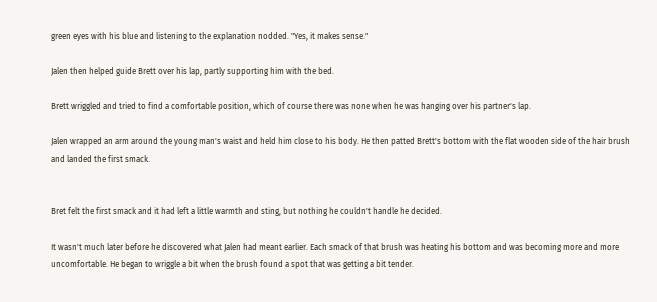green eyes with his blue and listening to the explanation nodded. "Yes, it makes sense."

Jalen then helped guide Brett over his lap, partly supporting him with the bed.

Brett wriggled and tried to find a comfortable position, which of course there was none when he was hanging over his partner's lap.

Jalen wrapped an arm around the young man's waist and held him close to his body. He then patted Brett's bottom with the flat wooden side of the hair brush and landed the first smack.


Bret felt the first smack and it had left a little warmth and sting, but nothing he couldn't handle he decided.

It wasn't much later before he discovered what Jalen had meant earlier. Each smack of that brush was heating his bottom and was becoming more and more uncomfortable. He began to wriggle a bit when the brush found a spot that was getting a bit tender.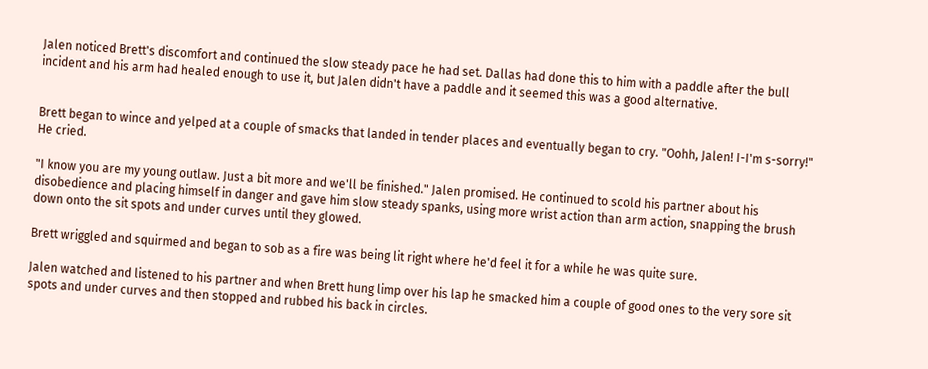Jalen noticed Brett's discomfort and continued the slow steady pace he had set. Dallas had done this to him with a paddle after the bull incident and his arm had healed enough to use it, but Jalen didn't have a paddle and it seemed this was a good alternative.


Brett began to wince and yelped at a couple of smacks that landed in tender places and eventually began to cry. "Oohh, Jalen! I-I'm s-sorry!" He cried.

"I know you are my young outlaw. Just a bit more and we'll be finished." Jalen promised. He continued to scold his partner about his disobedience and placing himself in danger and gave him slow steady spanks, using more wrist action than arm action, snapping the brush down onto the sit spots and under curves until they glowed.

Brett wriggled and squirmed and began to sob as a fire was being lit right where he'd feel it for a while he was quite sure.

Jalen watched and listened to his partner and when Brett hung limp over his lap he smacked him a couple of good ones to the very sore sit spots and under curves and then stopped and rubbed his back in circles.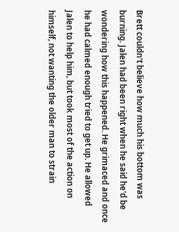Brett couldn't believe how much his bottom was burning. Jalen had been right when he said he'd be wondering how this happened. He grimaced and once he had calmed enough tried to get up. He allowed Jalen to help him, but took most of the action on himself, not wanting the older man to strain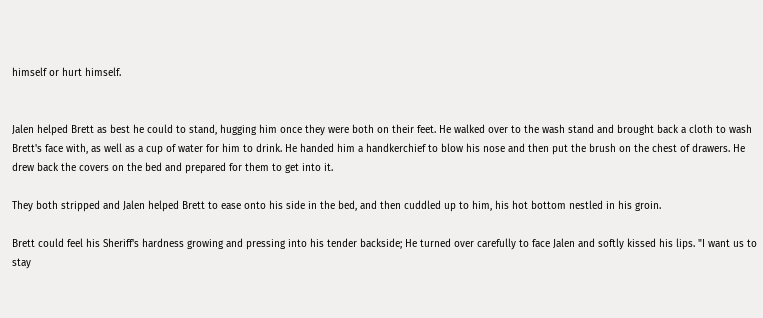himself or hurt himself.


Jalen helped Brett as best he could to stand, hugging him once they were both on their feet. He walked over to the wash stand and brought back a cloth to wash Brett's face with, as well as a cup of water for him to drink. He handed him a handkerchief to blow his nose and then put the brush on the chest of drawers. He drew back the covers on the bed and prepared for them to get into it.

They both stripped and Jalen helped Brett to ease onto his side in the bed, and then cuddled up to him, his hot bottom nestled in his groin.

Brett could feel his Sheriff's hardness growing and pressing into his tender backside; He turned over carefully to face Jalen and softly kissed his lips. "I want us to stay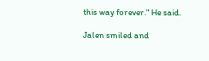this way forever." He said.

Jalen smiled and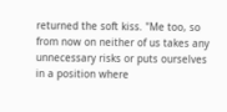returned the soft kiss. "Me too, so from now on neither of us takes any unnecessary risks or puts ourselves in a position where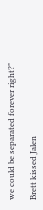we could be separated forever right?"

Brett kissed Jalen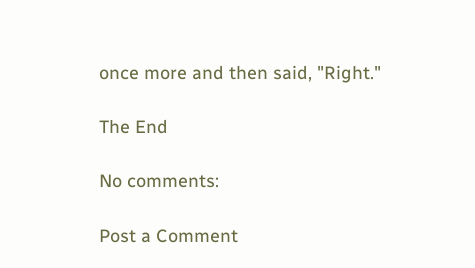once more and then said, "Right."

The End

No comments:

Post a Comment